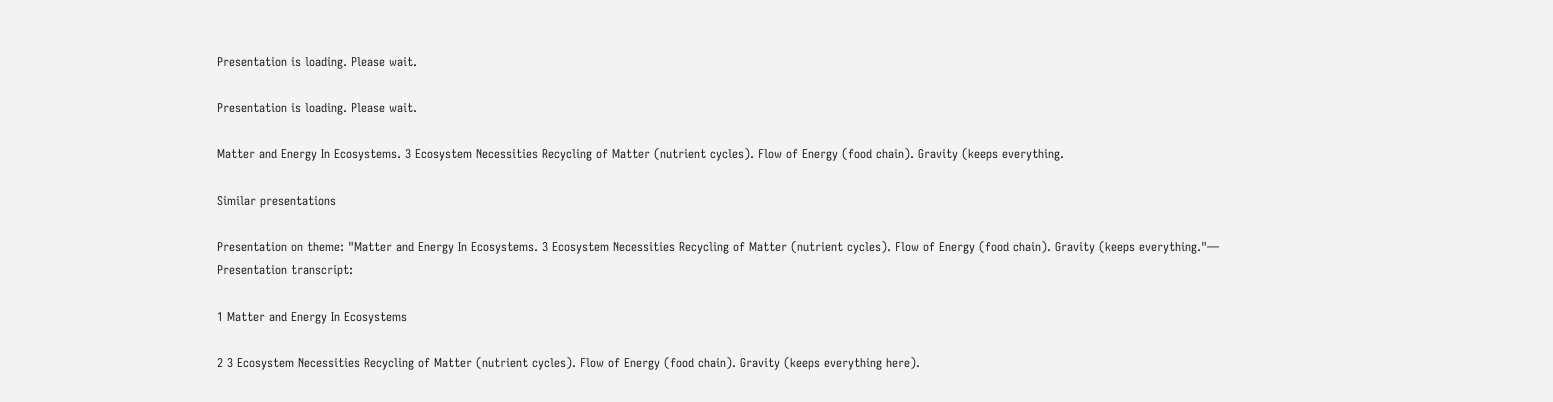Presentation is loading. Please wait.

Presentation is loading. Please wait.

Matter and Energy In Ecosystems. 3 Ecosystem Necessities Recycling of Matter (nutrient cycles). Flow of Energy (food chain). Gravity (keeps everything.

Similar presentations

Presentation on theme: "Matter and Energy In Ecosystems. 3 Ecosystem Necessities Recycling of Matter (nutrient cycles). Flow of Energy (food chain). Gravity (keeps everything."— Presentation transcript:

1 Matter and Energy In Ecosystems

2 3 Ecosystem Necessities Recycling of Matter (nutrient cycles). Flow of Energy (food chain). Gravity (keeps everything here).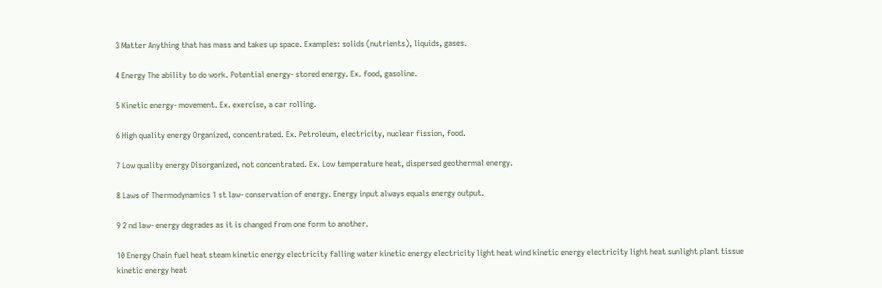3 Matter Anything that has mass and takes up space. Examples: solids (nutrients), liquids, gases.

4 Energy The ability to do work. Potential energy- stored energy. Ex. food, gasoline.

5 Kinetic energy- movement. Ex. exercise, a car rolling.

6 High quality energy Organized, concentrated. Ex. Petroleum, electricity, nuclear fission, food.

7 Low quality energy Disorganized, not concentrated. Ex. Low temperature heat, dispersed geothermal energy.

8 Laws of Thermodynamics 1 st law- conservation of energy. Energy input always equals energy output.

9 2 nd law- energy degrades as it is changed from one form to another.

10 Energy Chain fuel heat steam kinetic energy electricity falling water kinetic energy electricity light heat wind kinetic energy electricity light heat sunlight plant tissue kinetic energy heat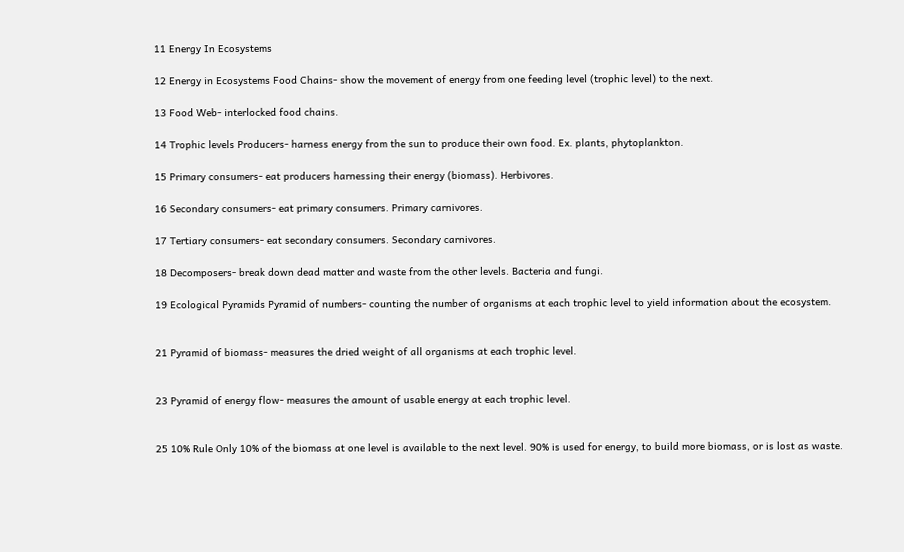11 Energy In Ecosystems

12 Energy in Ecosystems Food Chains- show the movement of energy from one feeding level (trophic level) to the next.

13 Food Web- interlocked food chains.

14 Trophic levels Producers- harness energy from the sun to produce their own food. Ex. plants, phytoplankton.

15 Primary consumers- eat producers harnessing their energy (biomass). Herbivores.

16 Secondary consumers- eat primary consumers. Primary carnivores.

17 Tertiary consumers- eat secondary consumers. Secondary carnivores.

18 Decomposers- break down dead matter and waste from the other levels. Bacteria and fungi.

19 Ecological Pyramids Pyramid of numbers- counting the number of organisms at each trophic level to yield information about the ecosystem.


21 Pyramid of biomass- measures the dried weight of all organisms at each trophic level.


23 Pyramid of energy flow- measures the amount of usable energy at each trophic level.


25 10% Rule Only 10% of the biomass at one level is available to the next level. 90% is used for energy, to build more biomass, or is lost as waste.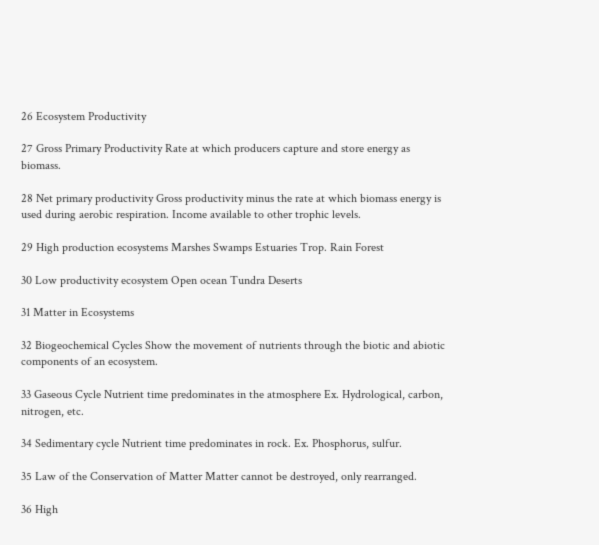26 Ecosystem Productivity

27 Gross Primary Productivity Rate at which producers capture and store energy as biomass.

28 Net primary productivity Gross productivity minus the rate at which biomass energy is used during aerobic respiration. Income available to other trophic levels.

29 High production ecosystems Marshes Swamps Estuaries Trop. Rain Forest

30 Low productivity ecosystem Open ocean Tundra Deserts

31 Matter in Ecosystems

32 Biogeochemical Cycles Show the movement of nutrients through the biotic and abiotic components of an ecosystem.

33 Gaseous Cycle Nutrient time predominates in the atmosphere Ex. Hydrological, carbon, nitrogen, etc.

34 Sedimentary cycle Nutrient time predominates in rock. Ex. Phosphorus, sulfur.

35 Law of the Conservation of Matter Matter cannot be destroyed, only rearranged.

36 High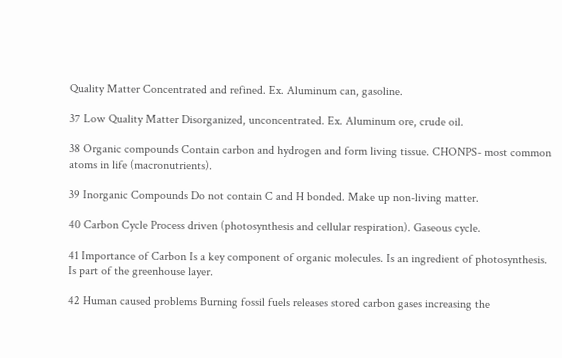Quality Matter Concentrated and refined. Ex. Aluminum can, gasoline.

37 Low Quality Matter Disorganized, unconcentrated. Ex. Aluminum ore, crude oil.

38 Organic compounds Contain carbon and hydrogen and form living tissue. CHONPS- most common atoms in life (macronutrients).

39 Inorganic Compounds Do not contain C and H bonded. Make up non-living matter.

40 Carbon Cycle Process driven (photosynthesis and cellular respiration). Gaseous cycle.

41 Importance of Carbon Is a key component of organic molecules. Is an ingredient of photosynthesis. Is part of the greenhouse layer.

42 Human caused problems Burning fossil fuels releases stored carbon gases increasing the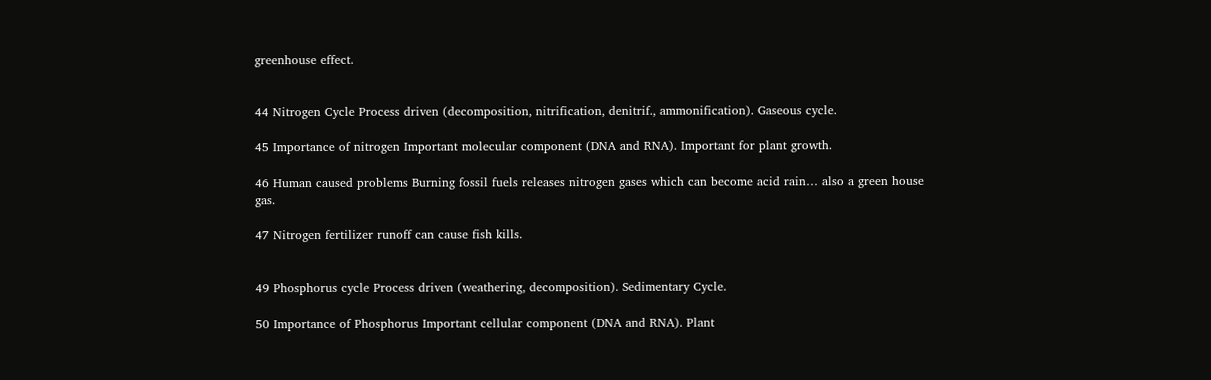greenhouse effect.


44 Nitrogen Cycle Process driven (decomposition, nitrification, denitrif., ammonification). Gaseous cycle.

45 Importance of nitrogen Important molecular component (DNA and RNA). Important for plant growth.

46 Human caused problems Burning fossil fuels releases nitrogen gases which can become acid rain… also a green house gas.

47 Nitrogen fertilizer runoff can cause fish kills.


49 Phosphorus cycle Process driven (weathering, decomposition). Sedimentary Cycle.

50 Importance of Phosphorus Important cellular component (DNA and RNA). Plant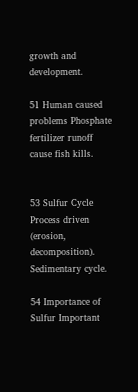growth and development.

51 Human caused problems Phosphate fertilizer runoff cause fish kills.


53 Sulfur Cycle Process driven (erosion, decomposition). Sedimentary cycle.

54 Importance of Sulfur Important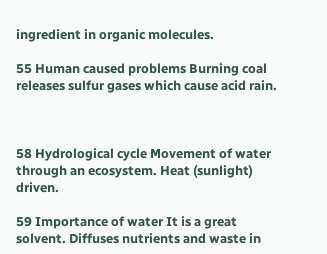ingredient in organic molecules.

55 Human caused problems Burning coal releases sulfur gases which cause acid rain.



58 Hydrological cycle Movement of water through an ecosystem. Heat (sunlight) driven.

59 Importance of water It is a great solvent. Diffuses nutrients and waste in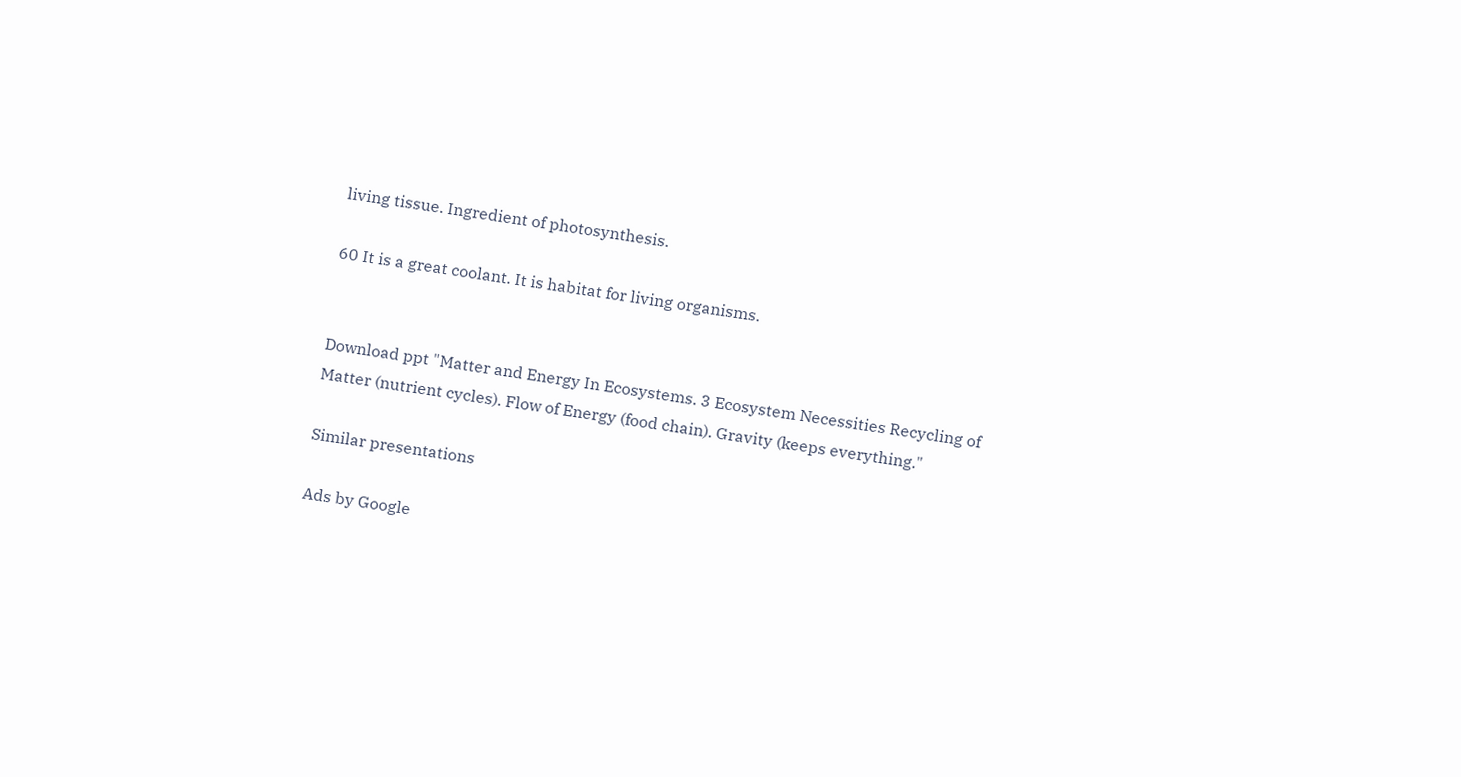living tissue. Ingredient of photosynthesis.

60 It is a great coolant. It is habitat for living organisms.


Download ppt "Matter and Energy In Ecosystems. 3 Ecosystem Necessities Recycling of Matter (nutrient cycles). Flow of Energy (food chain). Gravity (keeps everything."

Similar presentations

Ads by Google